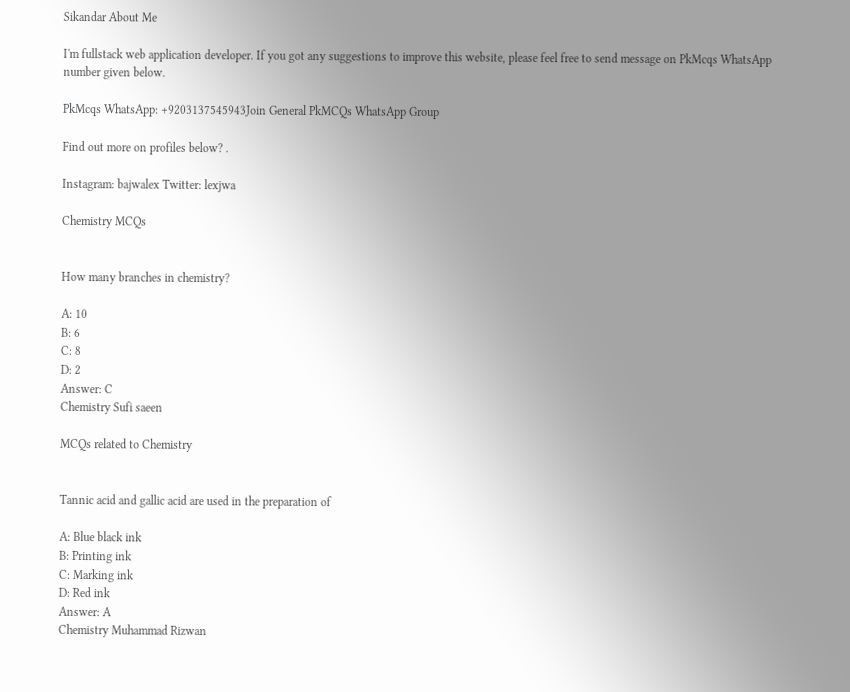Sikandar About Me

I'm fullstack web application developer. If you got any suggestions to improve this website, please feel free to send message on PkMcqs WhatsApp number given below.

PkMcqs WhatsApp: +9203137545943Join General PkMCQs WhatsApp Group

Find out more on profiles below? .

Instagram: bajwalex Twitter: lexjwa

Chemistry MCQs


How many branches in chemistry?

A: 10
B: 6
C: 8
D: 2
Answer: C
Chemistry Sufi saeen

MCQs related to Chemistry


Tannic acid and gallic acid are used in the preparation of

A: Blue black ink
B: Printing ink
C: Marking ink
D: Red ink
Answer: A
Chemistry Muhammad Rizwan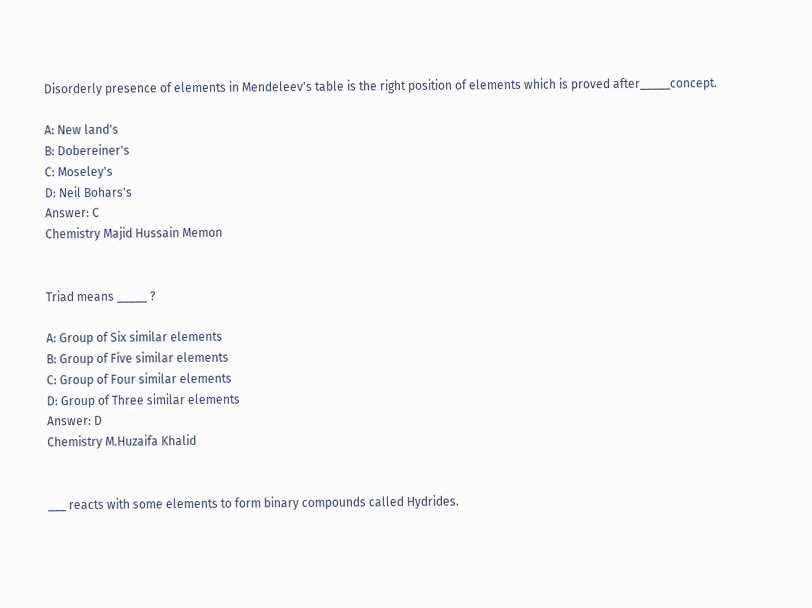Disorderly presence of elements in Mendeleev's table is the right position of elements which is proved after_____concept.

A: New land's
B: Dobereiner's
C: Moseley's
D: Neil Bohars's
Answer: C
Chemistry Majid Hussain Memon


Triad means _____ ?

A: Group of Six similar elements
B: Group of Five similar elements
C: Group of Four similar elements
D: Group of Three similar elements
Answer: D
Chemistry M.Huzaifa Khalid


___ reacts with some elements to form binary compounds called Hydrides.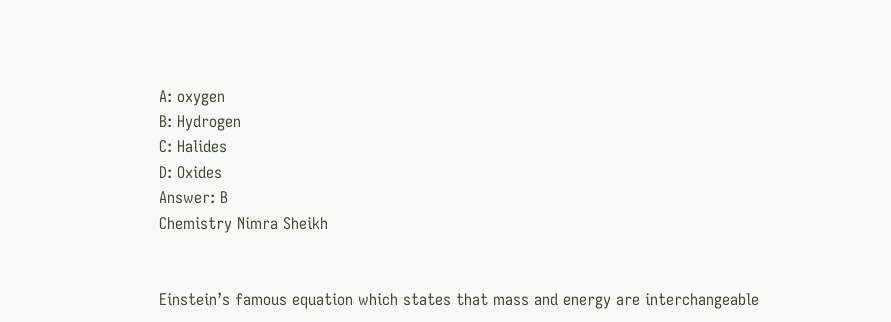A: oxygen
B: Hydrogen
C: Halides
D: Oxides
Answer: B
Chemistry Nimra Sheikh


Einstein’s famous equation which states that mass and energy are interchangeable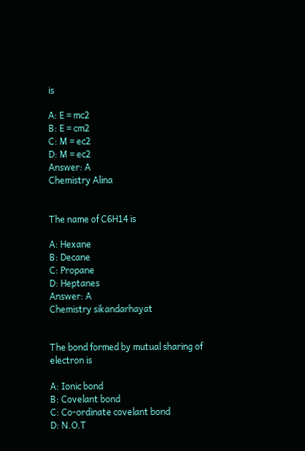is

A: E = mc2
B: E = cm2
C: M = ec2
D: M = ec2
Answer: A
Chemistry Alina


The name of C6H14 is

A: Hexane
B: Decane
C: Propane
D: Heptanes
Answer: A
Chemistry sikandarhayat


The bond formed by mutual sharing of electron is

A: Ionic bond
B: Covelant bond
C: Co-ordinate covelant bond
D: N.O.T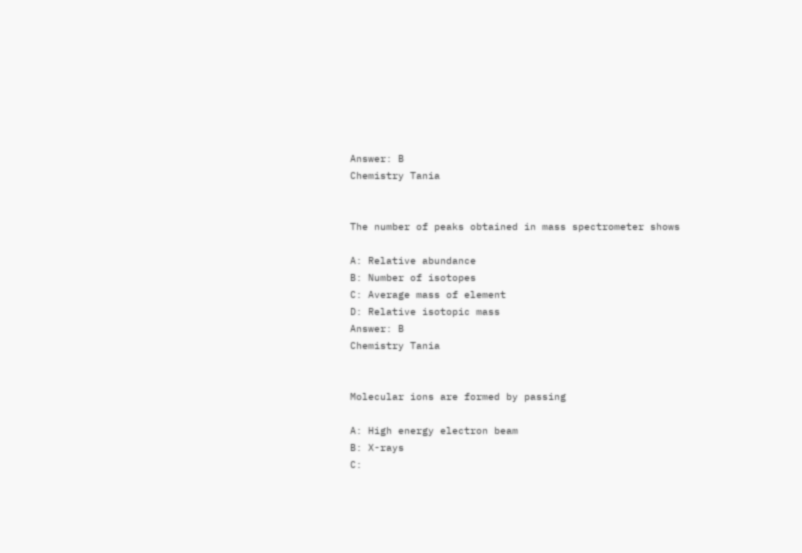Answer: B
Chemistry Tania


The number of peaks obtained in mass spectrometer shows

A: Relative abundance
B: Number of isotopes
C: Average mass of element
D: Relative isotopic mass
Answer: B
Chemistry Tania


Molecular ions are formed by passing

A: High energy electron beam
B: X-rays
C: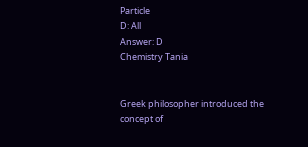Particle
D: All
Answer: D
Chemistry Tania


Greek philosopher introduced the concept of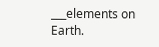___elements on Earth.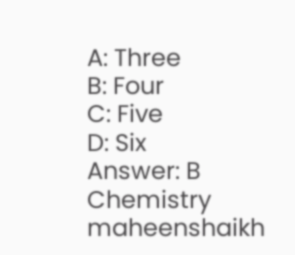A: Three
B: Four
C: Five
D: Six
Answer: B
Chemistry maheenshaikh